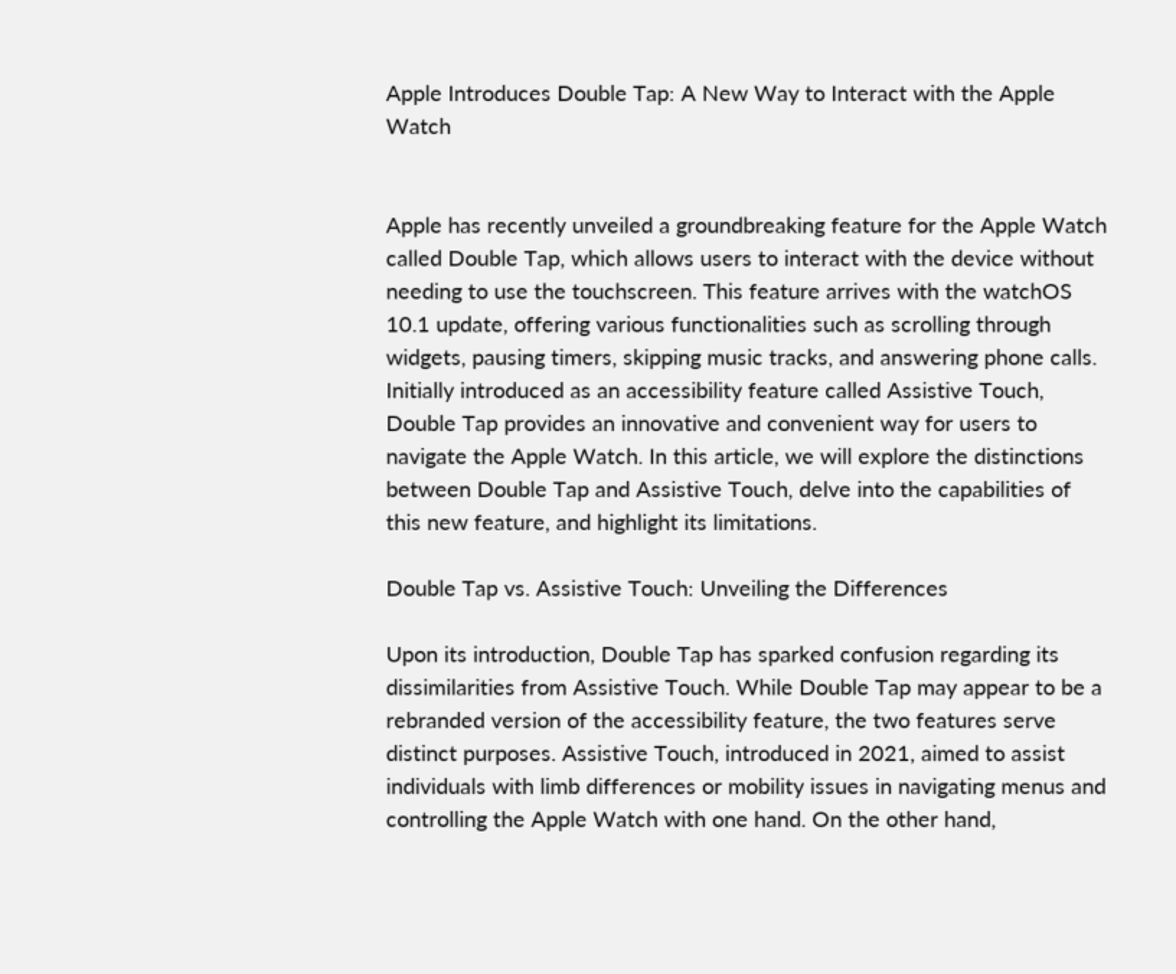Apple Introduces Double Tap: A New Way to Interact with the Apple Watch


Apple has recently unveiled a groundbreaking feature for the Apple Watch called Double Tap, which allows users to interact with the device without needing to use the touchscreen. This feature arrives with the watchOS 10.1 update, offering various functionalities such as scrolling through widgets, pausing timers, skipping music tracks, and answering phone calls. Initially introduced as an accessibility feature called Assistive Touch, Double Tap provides an innovative and convenient way for users to navigate the Apple Watch. In this article, we will explore the distinctions between Double Tap and Assistive Touch, delve into the capabilities of this new feature, and highlight its limitations.

Double Tap vs. Assistive Touch: Unveiling the Differences

Upon its introduction, Double Tap has sparked confusion regarding its dissimilarities from Assistive Touch. While Double Tap may appear to be a rebranded version of the accessibility feature, the two features serve distinct purposes. Assistive Touch, introduced in 2021, aimed to assist individuals with limb differences or mobility issues in navigating menus and controlling the Apple Watch with one hand. On the other hand,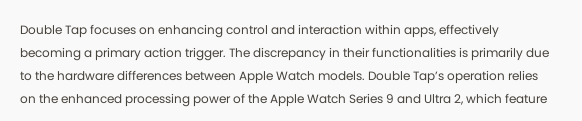Double Tap focuses on enhancing control and interaction within apps, effectively becoming a primary action trigger. The discrepancy in their functionalities is primarily due to the hardware differences between Apple Watch models. Double Tap’s operation relies on the enhanced processing power of the Apple Watch Series 9 and Ultra 2, which feature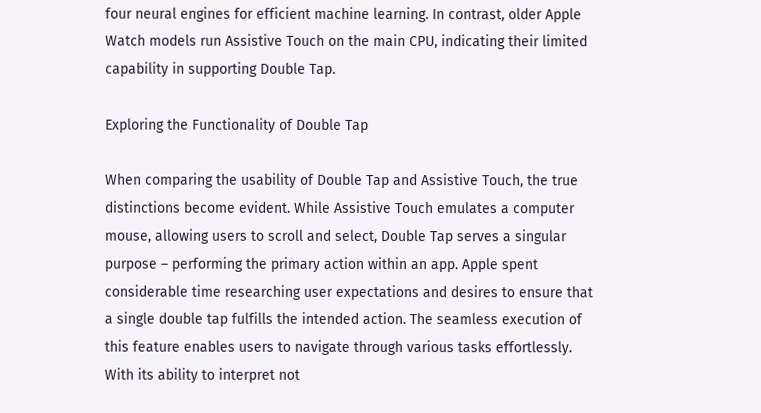four neural engines for efficient machine learning. In contrast, older Apple Watch models run Assistive Touch on the main CPU, indicating their limited capability in supporting Double Tap.

Exploring the Functionality of Double Tap

When comparing the usability of Double Tap and Assistive Touch, the true distinctions become evident. While Assistive Touch emulates a computer mouse, allowing users to scroll and select, Double Tap serves a singular purpose – performing the primary action within an app. Apple spent considerable time researching user expectations and desires to ensure that a single double tap fulfills the intended action. The seamless execution of this feature enables users to navigate through various tasks effortlessly. With its ability to interpret not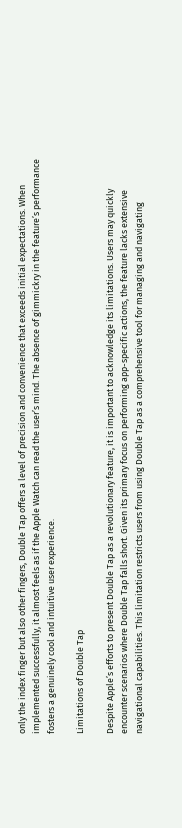only the index finger but also other fingers, Double Tap offers a level of precision and convenience that exceeds initial expectations. When implemented successfully, it almost feels as if the Apple Watch can read the user’s mind. The absence of gimmickry in the feature’s performance fosters a genuinely cool and intuitive user experience.

Limitations of Double Tap

Despite Apple’s efforts to present Double Tap as a revolutionary feature, it is important to acknowledge its limitations. Users may quickly encounter scenarios where Double Tap falls short. Given its primary focus on performing app-specific actions, the feature lacks extensive navigational capabilities. This limitation restricts users from using Double Tap as a comprehensive tool for managing and navigating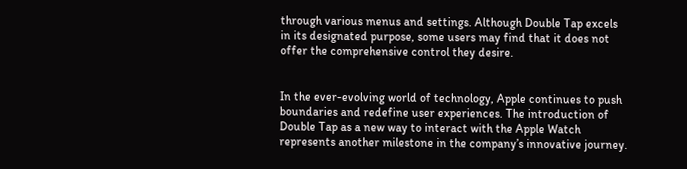through various menus and settings. Although Double Tap excels in its designated purpose, some users may find that it does not offer the comprehensive control they desire.


In the ever-evolving world of technology, Apple continues to push boundaries and redefine user experiences. The introduction of Double Tap as a new way to interact with the Apple Watch represents another milestone in the company’s innovative journey.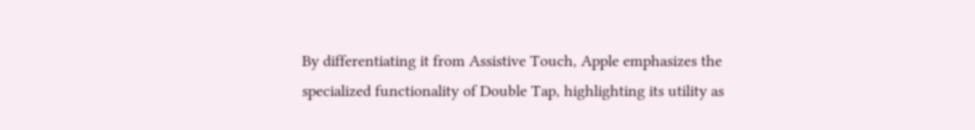By differentiating it from Assistive Touch, Apple emphasizes the specialized functionality of Double Tap, highlighting its utility as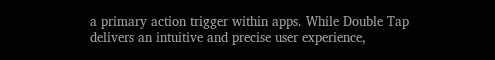a primary action trigger within apps. While Double Tap delivers an intuitive and precise user experience,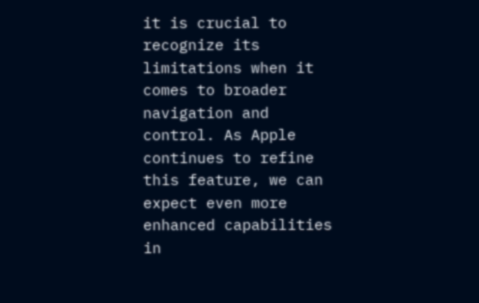it is crucial to recognize its limitations when it comes to broader navigation and control. As Apple continues to refine this feature, we can expect even more enhanced capabilities in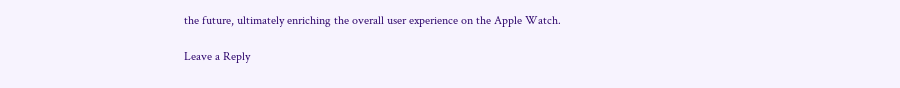the future, ultimately enriching the overall user experience on the Apple Watch.

Leave a Reply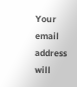Your email address will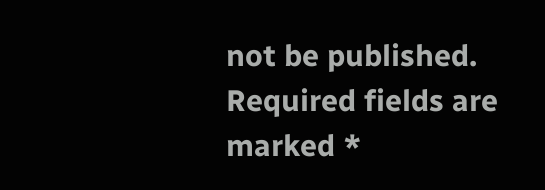not be published. Required fields are marked *